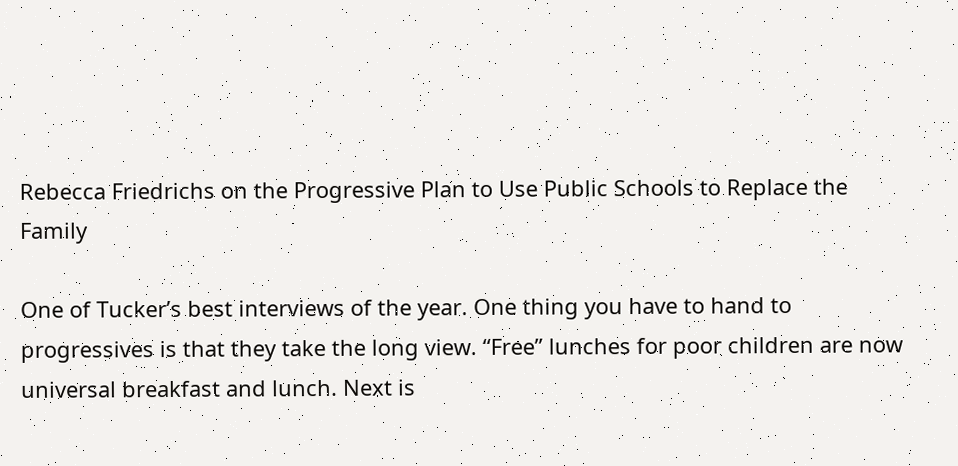Rebecca Friedrichs on the Progressive Plan to Use Public Schools to Replace the Family

One of Tucker’s best interviews of the year. One thing you have to hand to progressives is that they take the long view. “Free” lunches for poor children are now universal breakfast and lunch. Next is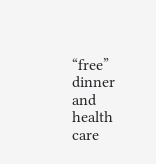“free” dinner and health care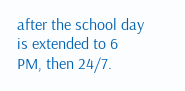after the school day is extended to 6 PM, then 24/7.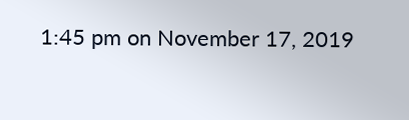1:45 pm on November 17, 2019